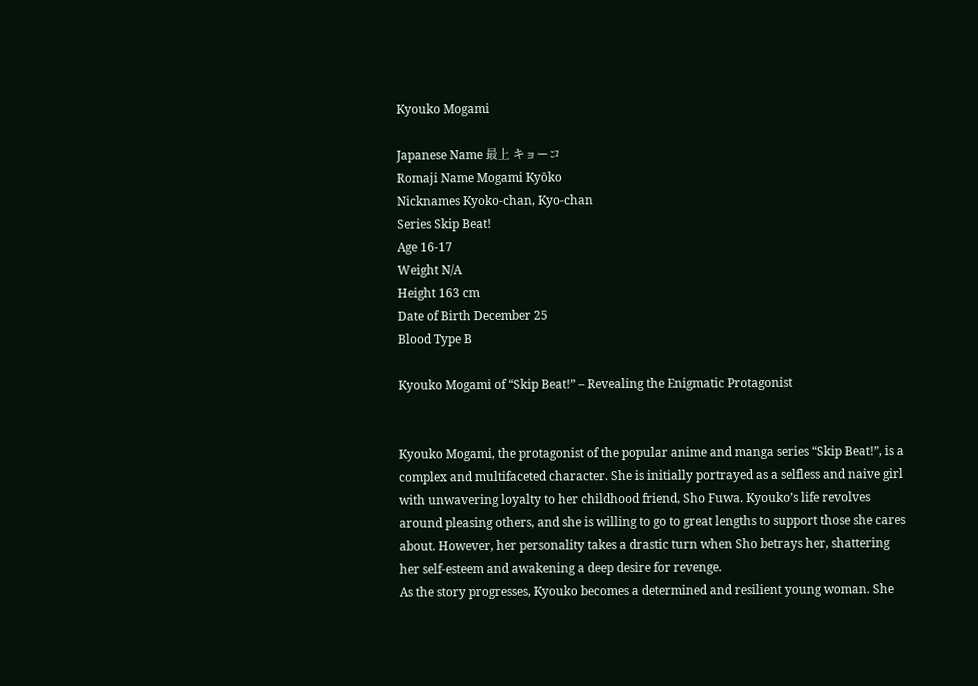Kyouko Mogami

Japanese Name 最上 キョーコ
Romaji Name Mogami Kyōko
Nicknames Kyoko-chan, Kyo-chan
Series Skip Beat!
Age 16-17
Weight N/A
Height 163 cm
Date of Birth December 25
Blood Type B

Kyouko Mogami of “Skip Beat!” – Revealing the Enigmatic Protagonist


Kyouko Mogami, the protagonist of the popular anime and manga series “Skip Beat!”, is a complex and multifaceted character. She is initially portrayed as a selfless and naive girl with unwavering loyalty to her childhood friend, Sho Fuwa. Kyouko’s life revolves around pleasing others, and she is willing to go to great lengths to support those she cares about. However, her personality takes a drastic turn when Sho betrays her, shattering her self-esteem and awakening a deep desire for revenge.
As the story progresses, Kyouko becomes a determined and resilient young woman. She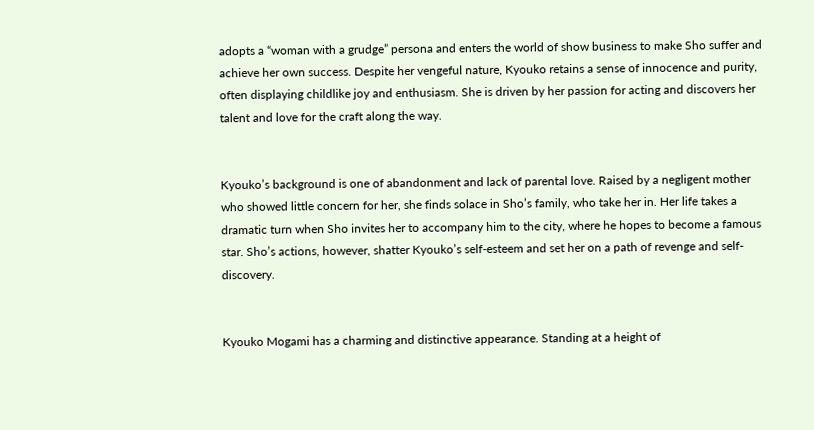adopts a “woman with a grudge” persona and enters the world of show business to make Sho suffer and achieve her own success. Despite her vengeful nature, Kyouko retains a sense of innocence and purity, often displaying childlike joy and enthusiasm. She is driven by her passion for acting and discovers her talent and love for the craft along the way.


Kyouko’s background is one of abandonment and lack of parental love. Raised by a negligent mother who showed little concern for her, she finds solace in Sho’s family, who take her in. Her life takes a dramatic turn when Sho invites her to accompany him to the city, where he hopes to become a famous star. Sho’s actions, however, shatter Kyouko’s self-esteem and set her on a path of revenge and self-discovery.


Kyouko Mogami has a charming and distinctive appearance. Standing at a height of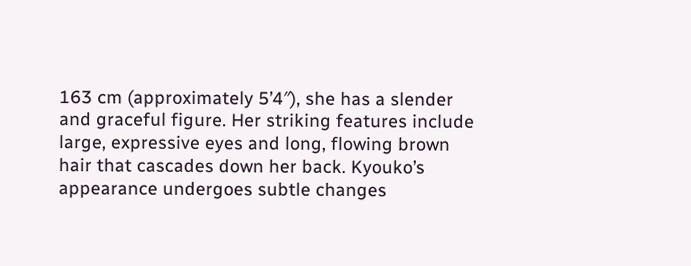163 cm (approximately 5’4″), she has a slender and graceful figure. Her striking features include large, expressive eyes and long, flowing brown hair that cascades down her back. Kyouko’s appearance undergoes subtle changes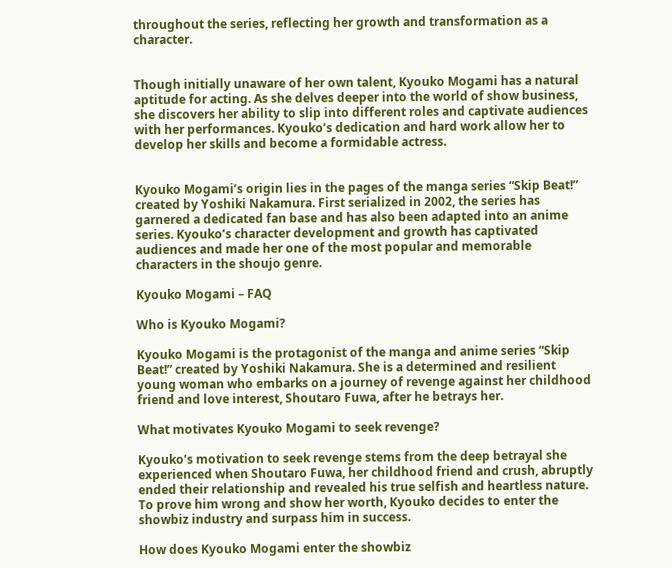throughout the series, reflecting her growth and transformation as a character.


Though initially unaware of her own talent, Kyouko Mogami has a natural aptitude for acting. As she delves deeper into the world of show business, she discovers her ability to slip into different roles and captivate audiences with her performances. Kyouko’s dedication and hard work allow her to develop her skills and become a formidable actress.


Kyouko Mogami’s origin lies in the pages of the manga series “Skip Beat!” created by Yoshiki Nakamura. First serialized in 2002, the series has garnered a dedicated fan base and has also been adapted into an anime series. Kyouko’s character development and growth has captivated audiences and made her one of the most popular and memorable characters in the shoujo genre.

Kyouko Mogami – FAQ

Who is Kyouko Mogami?

Kyouko Mogami is the protagonist of the manga and anime series “Skip Beat!” created by Yoshiki Nakamura. She is a determined and resilient young woman who embarks on a journey of revenge against her childhood friend and love interest, Shoutaro Fuwa, after he betrays her.

What motivates Kyouko Mogami to seek revenge?

Kyouko’s motivation to seek revenge stems from the deep betrayal she experienced when Shoutaro Fuwa, her childhood friend and crush, abruptly ended their relationship and revealed his true selfish and heartless nature. To prove him wrong and show her worth, Kyouko decides to enter the showbiz industry and surpass him in success.

How does Kyouko Mogami enter the showbiz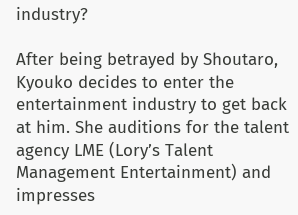industry?

After being betrayed by Shoutaro, Kyouko decides to enter the entertainment industry to get back at him. She auditions for the talent agency LME (Lory’s Talent Management Entertainment) and impresses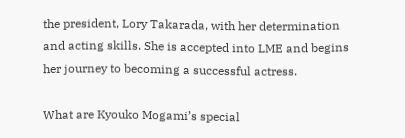the president, Lory Takarada, with her determination and acting skills. She is accepted into LME and begins her journey to becoming a successful actress.

What are Kyouko Mogami’s special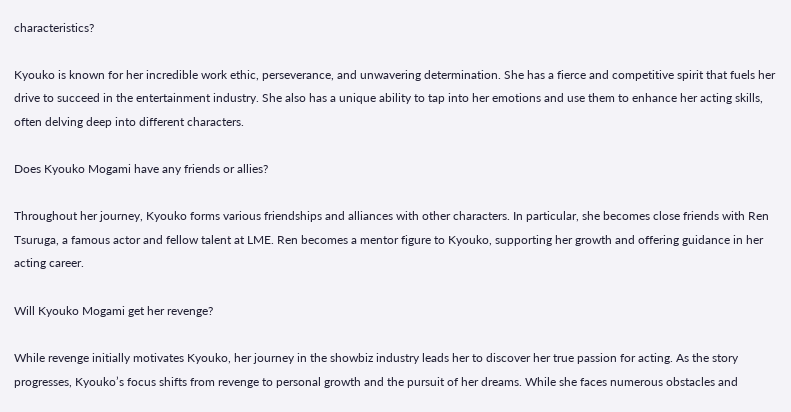characteristics?

Kyouko is known for her incredible work ethic, perseverance, and unwavering determination. She has a fierce and competitive spirit that fuels her drive to succeed in the entertainment industry. She also has a unique ability to tap into her emotions and use them to enhance her acting skills, often delving deep into different characters.

Does Kyouko Mogami have any friends or allies?

Throughout her journey, Kyouko forms various friendships and alliances with other characters. In particular, she becomes close friends with Ren Tsuruga, a famous actor and fellow talent at LME. Ren becomes a mentor figure to Kyouko, supporting her growth and offering guidance in her acting career.

Will Kyouko Mogami get her revenge?

While revenge initially motivates Kyouko, her journey in the showbiz industry leads her to discover her true passion for acting. As the story progresses, Kyouko’s focus shifts from revenge to personal growth and the pursuit of her dreams. While she faces numerous obstacles and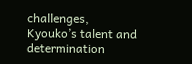challenges, Kyouko’s talent and determination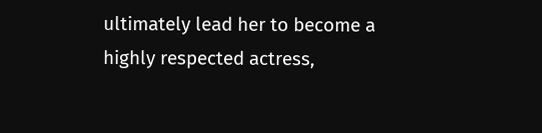ultimately lead her to become a highly respected actress,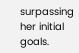surpassing her initial goals.